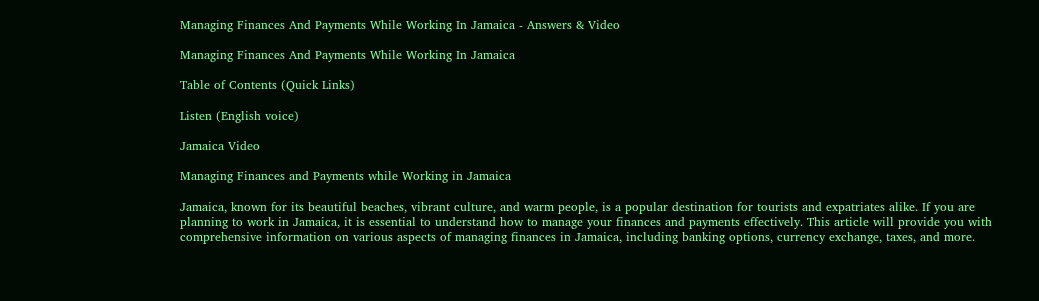Managing Finances And Payments While Working In Jamaica - Answers & Video

Managing Finances And Payments While Working In Jamaica

Table of Contents (Quick Links)

Listen (English voice)

Jamaica Video

Managing Finances and Payments while Working in Jamaica

Jamaica, known for its beautiful beaches, vibrant culture, and warm people, is a popular destination for tourists and expatriates alike. If you are planning to work in Jamaica, it is essential to understand how to manage your finances and payments effectively. This article will provide you with comprehensive information on various aspects of managing finances in Jamaica, including banking options, currency exchange, taxes, and more.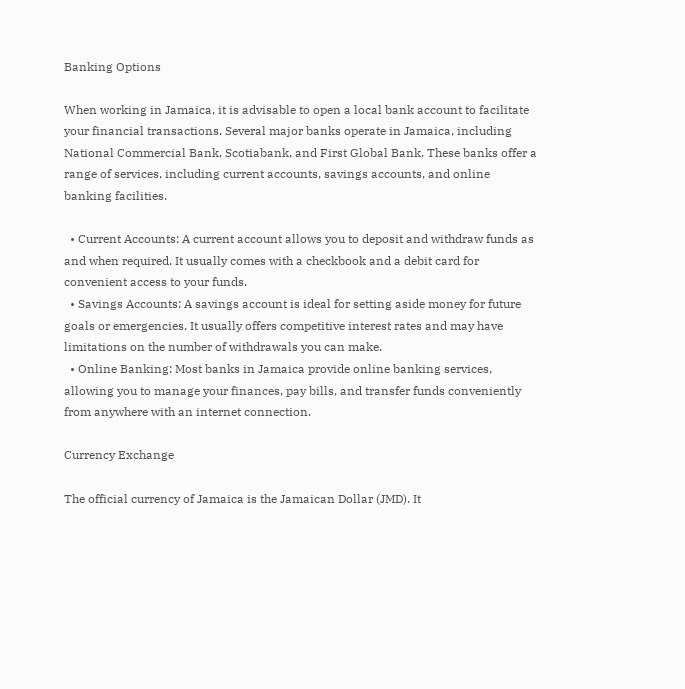Banking Options

When working in Jamaica, it is advisable to open a local bank account to facilitate your financial transactions. Several major banks operate in Jamaica, including National Commercial Bank, Scotiabank, and First Global Bank. These banks offer a range of services, including current accounts, savings accounts, and online banking facilities.

  • Current Accounts: A current account allows you to deposit and withdraw funds as and when required. It usually comes with a checkbook and a debit card for convenient access to your funds.
  • Savings Accounts: A savings account is ideal for setting aside money for future goals or emergencies. It usually offers competitive interest rates and may have limitations on the number of withdrawals you can make.
  • Online Banking: Most banks in Jamaica provide online banking services, allowing you to manage your finances, pay bills, and transfer funds conveniently from anywhere with an internet connection.

Currency Exchange

The official currency of Jamaica is the Jamaican Dollar (JMD). It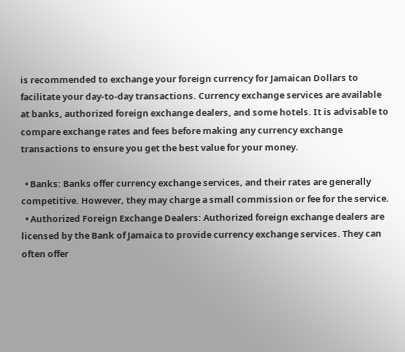is recommended to exchange your foreign currency for Jamaican Dollars to facilitate your day-to-day transactions. Currency exchange services are available at banks, authorized foreign exchange dealers, and some hotels. It is advisable to compare exchange rates and fees before making any currency exchange transactions to ensure you get the best value for your money.

  • Banks: Banks offer currency exchange services, and their rates are generally competitive. However, they may charge a small commission or fee for the service.
  • Authorized Foreign Exchange Dealers: Authorized foreign exchange dealers are licensed by the Bank of Jamaica to provide currency exchange services. They can often offer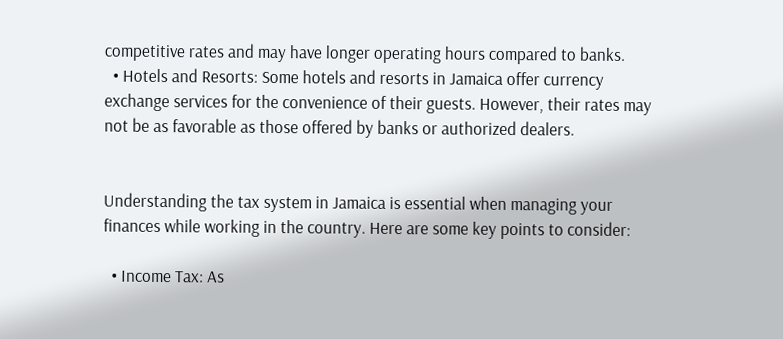competitive rates and may have longer operating hours compared to banks.
  • Hotels and Resorts: Some hotels and resorts in Jamaica offer currency exchange services for the convenience of their guests. However, their rates may not be as favorable as those offered by banks or authorized dealers.


Understanding the tax system in Jamaica is essential when managing your finances while working in the country. Here are some key points to consider:

  • Income Tax: As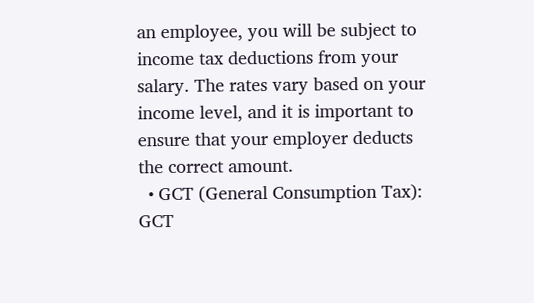an employee, you will be subject to income tax deductions from your salary. The rates vary based on your income level, and it is important to ensure that your employer deducts the correct amount.
  • GCT (General Consumption Tax): GCT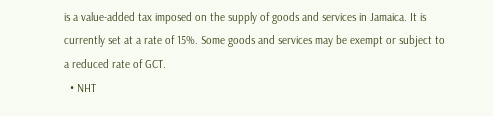is a value-added tax imposed on the supply of goods and services in Jamaica. It is currently set at a rate of 15%. Some goods and services may be exempt or subject to a reduced rate of GCT.
  • NHT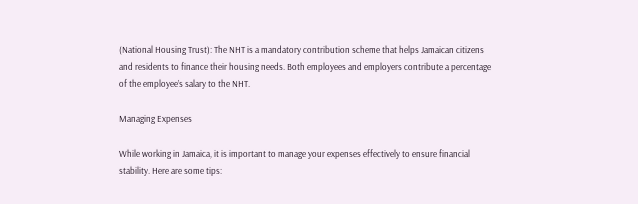(National Housing Trust): The NHT is a mandatory contribution scheme that helps Jamaican citizens and residents to finance their housing needs. Both employees and employers contribute a percentage of the employee’s salary to the NHT.

Managing Expenses

While working in Jamaica, it is important to manage your expenses effectively to ensure financial stability. Here are some tips: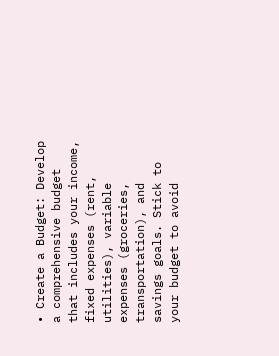• Create a Budget: Develop a comprehensive budget that includes your income, fixed expenses (rent, utilities), variable expenses (groceries, transportation), and savings goals. Stick to your budget to avoid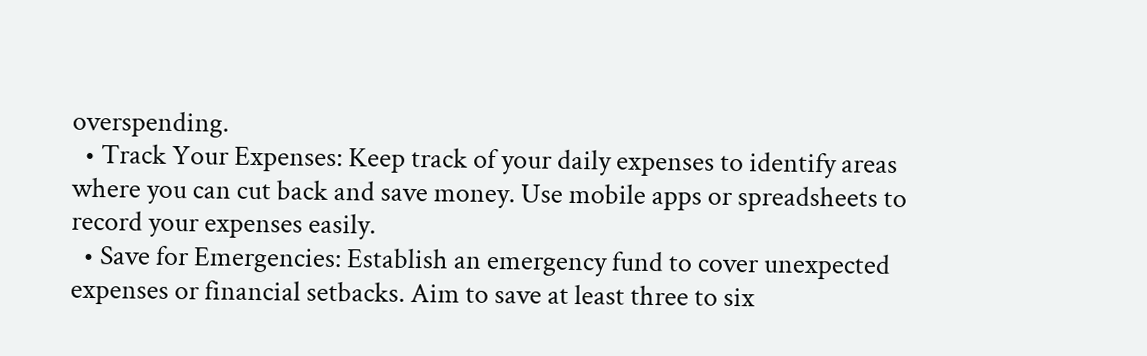overspending.
  • Track Your Expenses: Keep track of your daily expenses to identify areas where you can cut back and save money. Use mobile apps or spreadsheets to record your expenses easily.
  • Save for Emergencies: Establish an emergency fund to cover unexpected expenses or financial setbacks. Aim to save at least three to six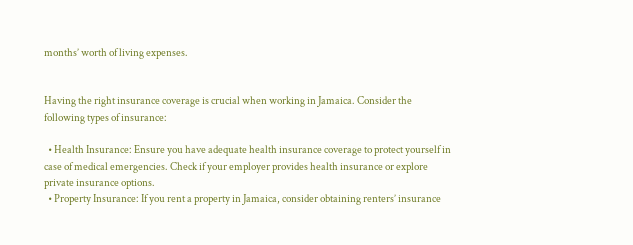months’ worth of living expenses.


Having the right insurance coverage is crucial when working in Jamaica. Consider the following types of insurance:

  • Health Insurance: Ensure you have adequate health insurance coverage to protect yourself in case of medical emergencies. Check if your employer provides health insurance or explore private insurance options.
  • Property Insurance: If you rent a property in Jamaica, consider obtaining renters’ insurance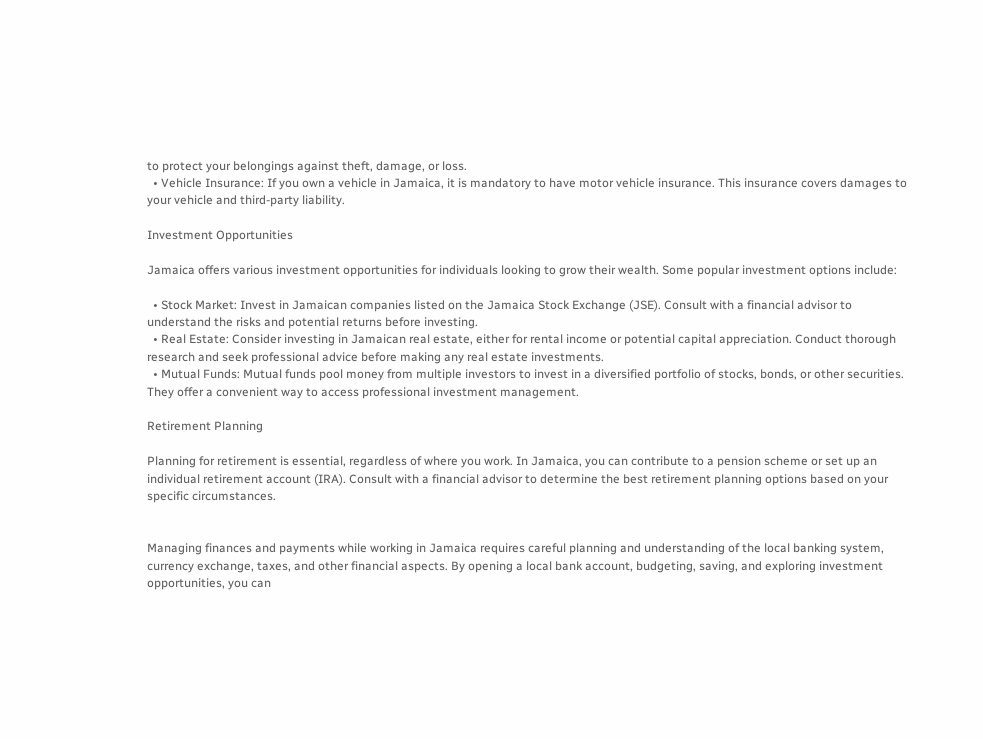to protect your belongings against theft, damage, or loss.
  • Vehicle Insurance: If you own a vehicle in Jamaica, it is mandatory to have motor vehicle insurance. This insurance covers damages to your vehicle and third-party liability.

Investment Opportunities

Jamaica offers various investment opportunities for individuals looking to grow their wealth. Some popular investment options include:

  • Stock Market: Invest in Jamaican companies listed on the Jamaica Stock Exchange (JSE). Consult with a financial advisor to understand the risks and potential returns before investing.
  • Real Estate: Consider investing in Jamaican real estate, either for rental income or potential capital appreciation. Conduct thorough research and seek professional advice before making any real estate investments.
  • Mutual Funds: Mutual funds pool money from multiple investors to invest in a diversified portfolio of stocks, bonds, or other securities. They offer a convenient way to access professional investment management.

Retirement Planning

Planning for retirement is essential, regardless of where you work. In Jamaica, you can contribute to a pension scheme or set up an individual retirement account (IRA). Consult with a financial advisor to determine the best retirement planning options based on your specific circumstances.


Managing finances and payments while working in Jamaica requires careful planning and understanding of the local banking system, currency exchange, taxes, and other financial aspects. By opening a local bank account, budgeting, saving, and exploring investment opportunities, you can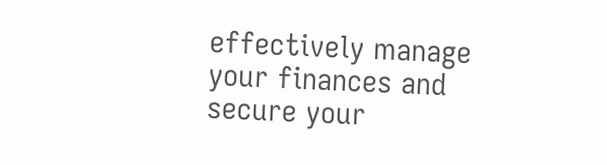effectively manage your finances and secure your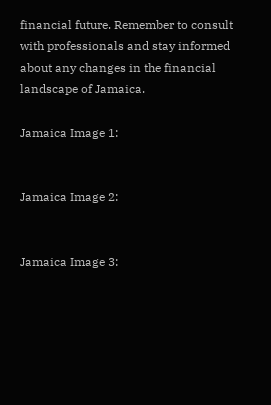financial future. Remember to consult with professionals and stay informed about any changes in the financial landscape of Jamaica.

Jamaica Image 1:


Jamaica Image 2:


Jamaica Image 3: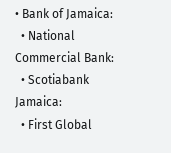• Bank of Jamaica:
  • National Commercial Bank:
  • Scotiabank Jamaica:
  • First Global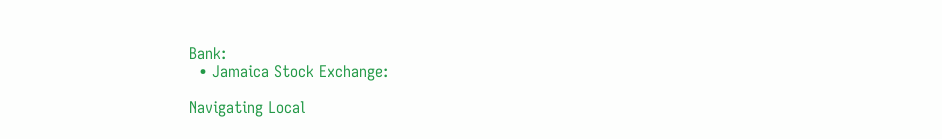Bank:
  • Jamaica Stock Exchange:

Navigating Local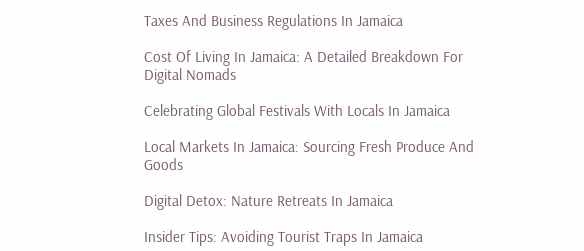Taxes And Business Regulations In Jamaica

Cost Of Living In Jamaica: A Detailed Breakdown For Digital Nomads

Celebrating Global Festivals With Locals In Jamaica

Local Markets In Jamaica: Sourcing Fresh Produce And Goods

Digital Detox: Nature Retreats In Jamaica

Insider Tips: Avoiding Tourist Traps In Jamaica